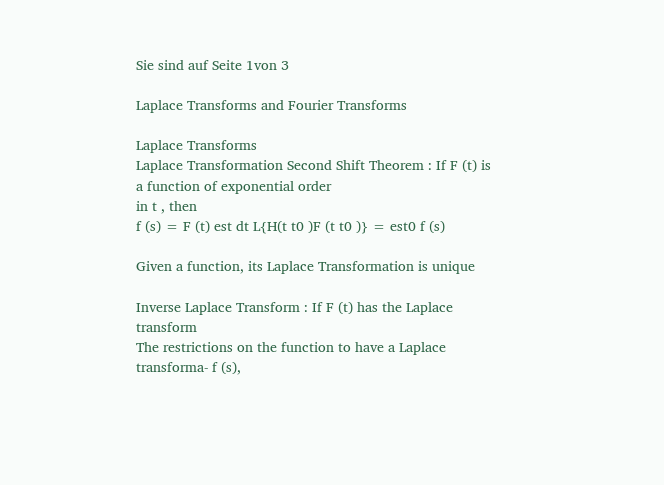Sie sind auf Seite 1von 3

Laplace Transforms and Fourier Transforms

Laplace Transforms
Laplace Transformation Second Shift Theorem : If F (t) is a function of exponential order
in t , then
f (s) = F (t) est dt L{H(t t0 )F (t t0 )} = est0 f (s)

Given a function, its Laplace Transformation is unique

Inverse Laplace Transform : If F (t) has the Laplace transform
The restrictions on the function to have a Laplace transforma- f (s),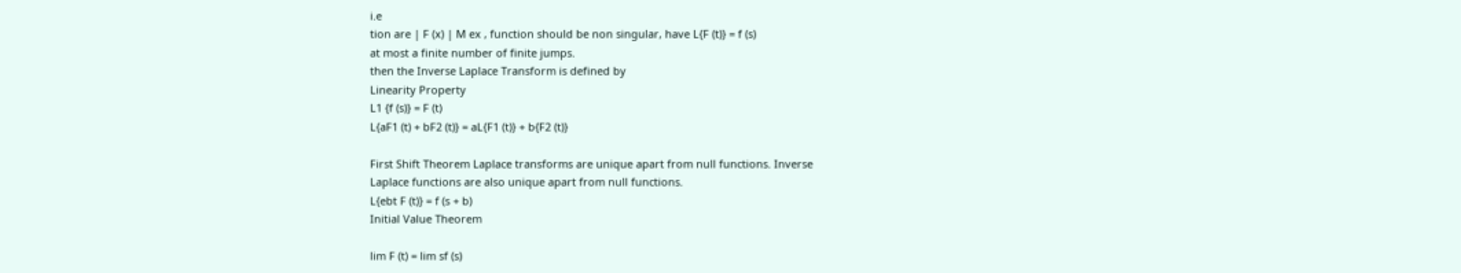i.e
tion are | F (x) | M ex , function should be non singular, have L{F (t)} = f (s)
at most a finite number of finite jumps.
then the Inverse Laplace Transform is defined by
Linearity Property
L1 {f (s)} = F (t)
L{aF1 (t) + bF2 (t)} = aL{F1 (t)} + b{F2 (t)}

First Shift Theorem Laplace transforms are unique apart from null functions. Inverse
Laplace functions are also unique apart from null functions.
L{ebt F (t)} = f (s + b)
Initial Value Theorem

lim F (t) = lim sf (s)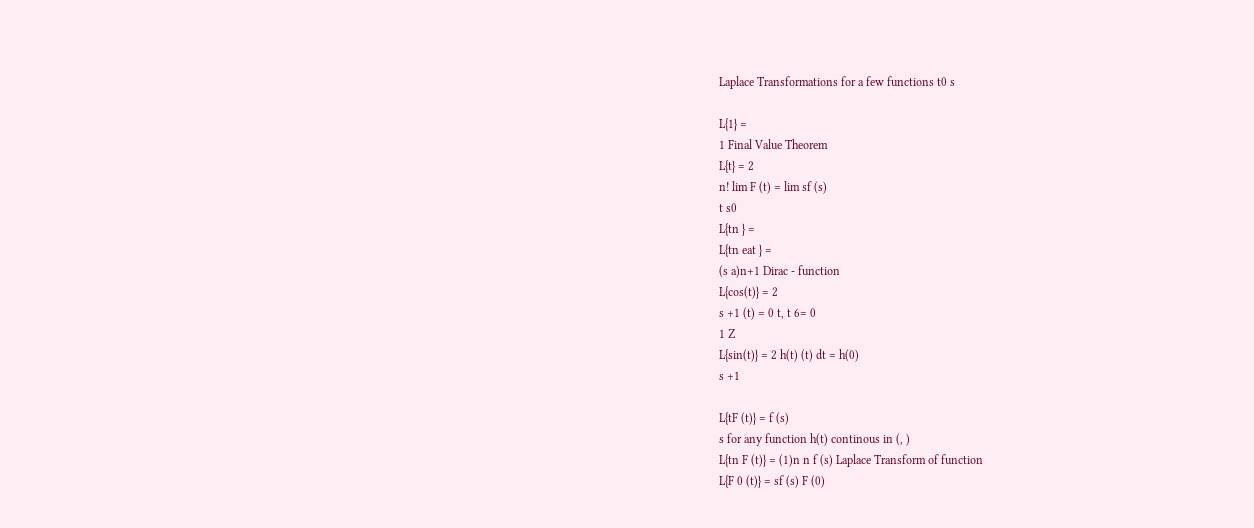Laplace Transformations for a few functions t0 s

L{1} =
1 Final Value Theorem
L{t} = 2
n! lim F (t) = lim sf (s)
t s0
L{tn } =
L{tn eat } =
(s a)n+1 Dirac - function
L{cos(t)} = 2
s +1 (t) = 0 t, t 6= 0
1 Z
L{sin(t)} = 2 h(t) (t) dt = h(0)
s +1

L{tF (t)} = f (s)
s for any function h(t) continous in (, )
L{tn F (t)} = (1)n n f (s) Laplace Transform of function
L{F 0 (t)} = sf (s) F (0)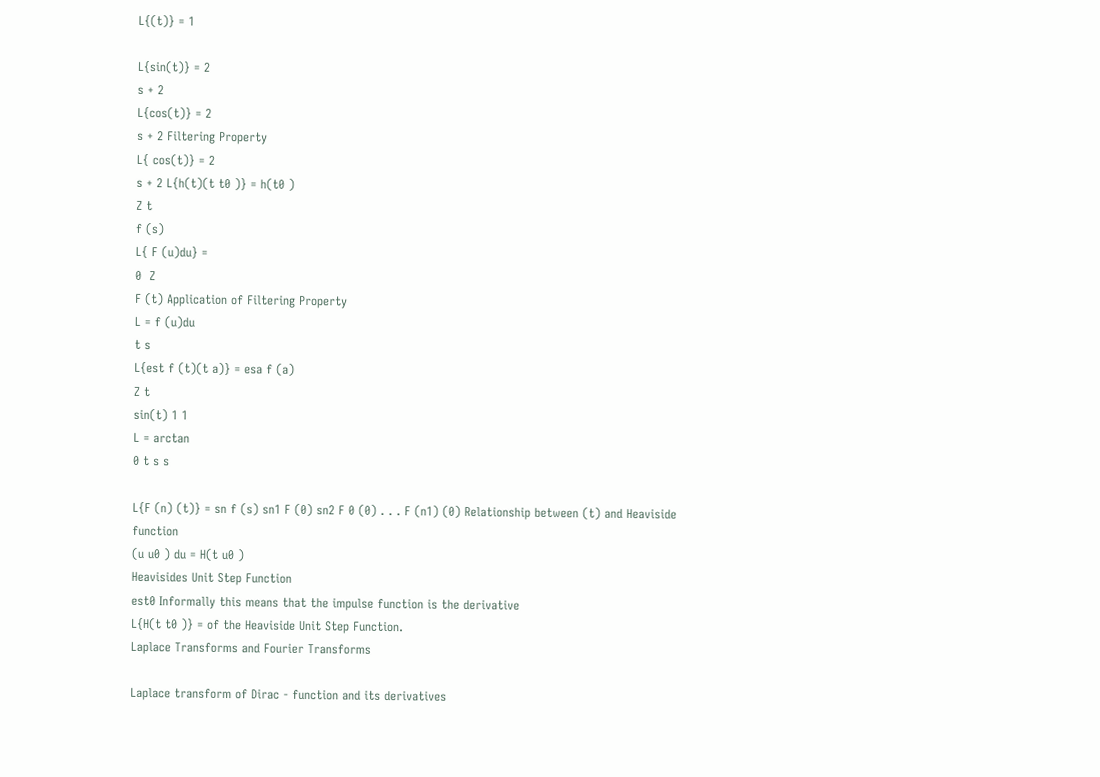L{(t)} = 1

L{sin(t)} = 2
s + 2
L{cos(t)} = 2
s + 2 Filtering Property
L{ cos(t)} = 2
s + 2 L{h(t)(t t0 )} = h(t0 )
Z t
f (s)
L{ F (u)du} =
0  Z
F (t) Application of Filtering Property
L = f (u)du
t s
L{est f (t)(t a)} = esa f (a)
Z t
sin(t) 1 1
L = arctan
0 t s s

L{F (n) (t)} = sn f (s) sn1 F (0) sn2 F 0 (0) . . . F (n1) (0) Relationship between (t) and Heaviside function
(u u0 ) du = H(t u0 )
Heavisides Unit Step Function
est0 Informally this means that the impulse function is the derivative
L{H(t t0 )} = of the Heaviside Unit Step Function.
Laplace Transforms and Fourier Transforms

Laplace transform of Dirac - function and its derivatives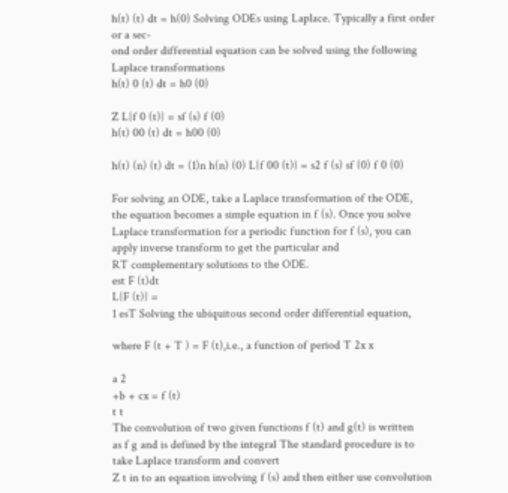h(t) (t) dt = h(0) Solving ODEs using Laplace. Typically a first order or a sec-
ond order differential equation can be solved using the following
Laplace transformations
h(t) 0 (t) dt = h0 (0)

Z L{f 0 (t)} = sf (s) f (0)
h(t) 00 (t) dt = h00 (0)

h(t) (n) (t) dt = (1)n h(n) (0) L{f 00 (t)} = s2 f (s) sf (0) f 0 (0)

For solving an ODE, take a Laplace transformation of the ODE,
the equation becomes a simple equation in f (s). Once you solve
Laplace transformation for a periodic function for f (s), you can apply inverse transform to get the particular and
RT complementary solutions to the ODE.
est F (t)dt
L{F (t)} =
1 esT Solving the ubiquitous second order differential equation,

where F (t + T ) = F (t),i.e., a function of period T 2x x

a 2
+b + cx = f (t)
t t
The convolution of two given functions f (t) and g(t) is written
as f g and is defined by the integral The standard procedure is to take Laplace transform and convert
Z t in to an equation involving f (s) and then either use convolution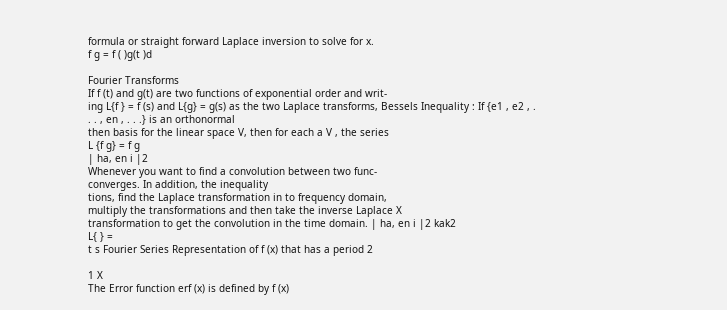formula or straight forward Laplace inversion to solve for x.
f g = f ( )g(t )d

Fourier Transforms
If f (t) and g(t) are two functions of exponential order and writ-
ing L{f } = f (s) and L{g} = g(s) as the two Laplace transforms, Bessels Inequality : If {e1 , e2 , . . . , en , . . .} is an orthonormal
then basis for the linear space V, then for each a V , the series
L {f g} = f g
| ha, en i |2
Whenever you want to find a convolution between two func-
converges. In addition, the inequality
tions, find the Laplace transformation in to frequency domain,
multiply the transformations and then take the inverse Laplace X
transformation to get the convolution in the time domain. | ha, en i |2 kak2
L{ } =
t s Fourier Series Representation of f (x) that has a period 2

1 X
The Error function erf (x) is defined by f (x)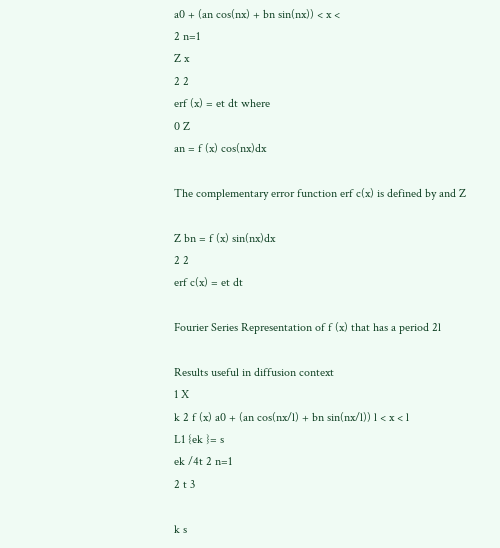a0 + (an cos(nx) + bn sin(nx)) < x <
2 n=1
Z x
2 2
erf (x) = et dt where
0 Z
an = f (x) cos(nx)dx

The complementary error function erf c(x) is defined by and Z

Z bn = f (x) sin(nx)dx
2 2
erf c(x) = et dt

Fourier Series Representation of f (x) that has a period 2l

Results useful in diffusion context
1 X
k 2 f (x) a0 + (an cos(nx/l) + bn sin(nx/l)) l < x < l
L1 {ek }= s
ek /4t 2 n=1
2 t 3

k s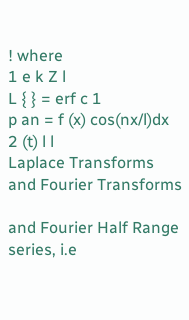! where
1 e k Z l
L { } = erf c 1
p an = f (x) cos(nx/l)dx
2 (t) l l
Laplace Transforms and Fourier Transforms

and Fourier Half Range series, i.e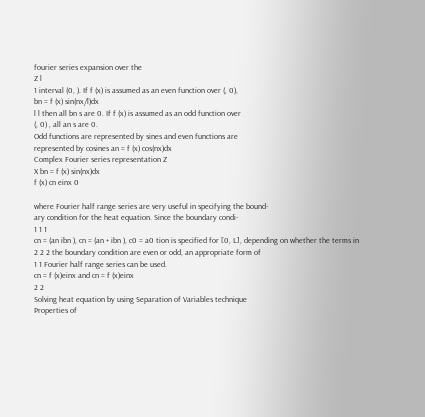fourier series expansion over the
Z l
1 interval (0, ). If f (x) is assumed as an even function over (, 0),
bn = f (x) sin(nx/l)dx
l l then all bn s are 0. If f (x) is assumed as an odd function over
(, 0) , all an s are 0.
Odd functions are represented by sines and even functions are
represented by cosines an = f (x) cos(nx)dx
Complex Fourier series representation Z
X bn = f (x) sin(nx)dx
f (x) cn einx 0

where Fourier half range series are very useful in specifying the bound-
ary condition for the heat equation. Since the boundary condi-
1 1 1
cn = (an ibn ), cn = (an + ibn ), c0 = a0 tion is specified for [0, L], depending on whether the terms in
2 2 2 the boundary condition are even or odd, an appropriate form of
1 1 Fourier half range series can be used.
cn = f (x)einx and cn = f (x)einx
2 2
Solving heat equation by using Separation of Variables technique
Properties of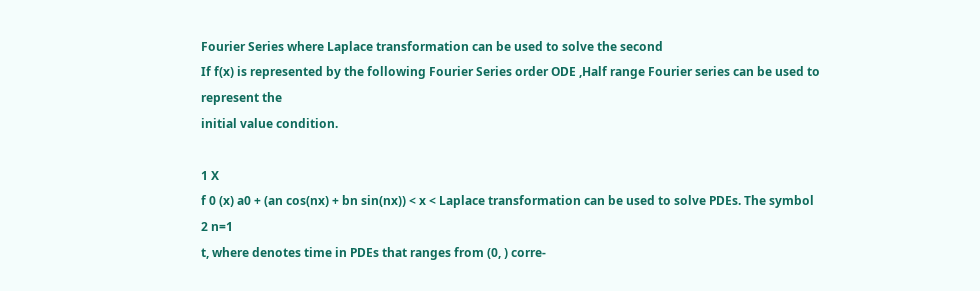Fourier Series where Laplace transformation can be used to solve the second
If f(x) is represented by the following Fourier Series order ODE ,Half range Fourier series can be used to represent the
initial value condition.

1 X
f 0 (x) a0 + (an cos(nx) + bn sin(nx)) < x < Laplace transformation can be used to solve PDEs. The symbol
2 n=1
t, where denotes time in PDEs that ranges from (0, ) corre-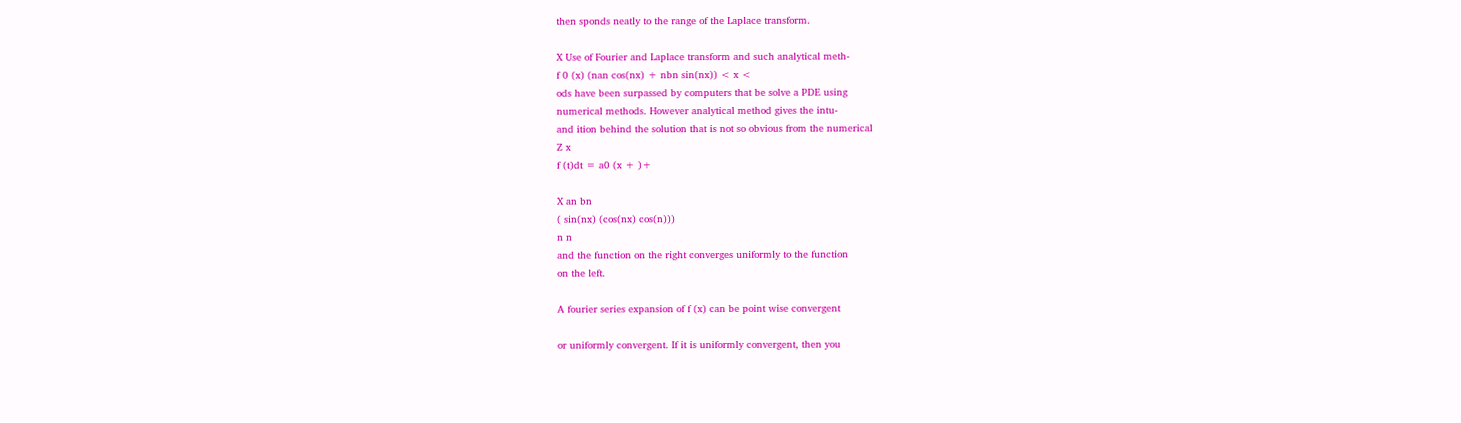then sponds neatly to the range of the Laplace transform.

X Use of Fourier and Laplace transform and such analytical meth-
f 0 (x) (nan cos(nx) + nbn sin(nx)) < x <
ods have been surpassed by computers that be solve a PDE using
numerical methods. However analytical method gives the intu-
and ition behind the solution that is not so obvious from the numerical
Z x
f (t)dt = a0 (x + )+

X an bn
( sin(nx) (cos(nx) cos(n)))
n n
and the function on the right converges uniformly to the function
on the left.

A fourier series expansion of f (x) can be point wise convergent

or uniformly convergent. If it is uniformly convergent, then you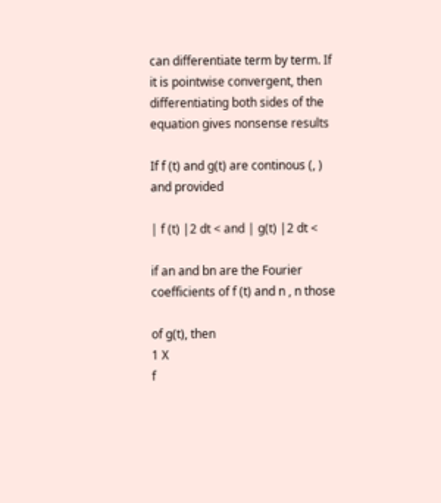can differentiate term by term. If it is pointwise convergent, then
differentiating both sides of the equation gives nonsense results

If f (t) and g(t) are continous (, ) and provided

| f (t) |2 dt < and | g(t) |2 dt <

if an and bn are the Fourier coefficients of f (t) and n , n those

of g(t), then
1 X
f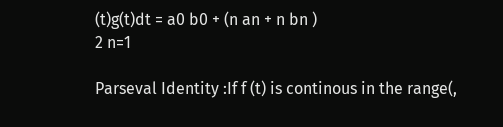(t)g(t)dt = a0 b0 + (n an + n bn )
2 n=1

Parseval Identity :If f (t) is continous in the range(,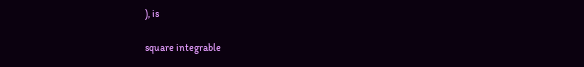), is

square integrable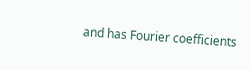and has Fourier coefficients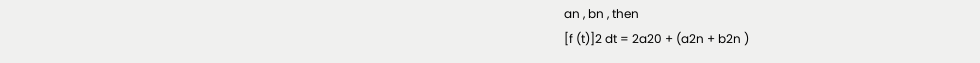an , bn , then
[f (t)]2 dt = 2a20 + (a2n + b2n )